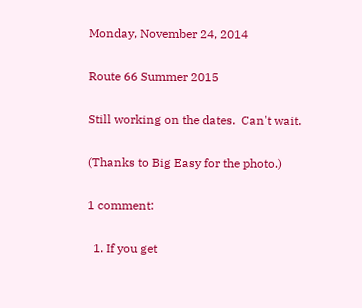Monday, November 24, 2014

Route 66 Summer 2015

Still working on the dates.  Can't wait.

(Thanks to Big Easy for the photo.)

1 comment:

  1. If you get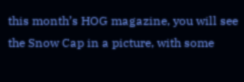this month’s HOG magazine, you will see the Snow Cap in a picture, with some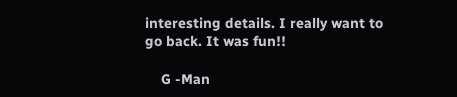interesting details. I really want to go back. It was fun!!

    G -Man